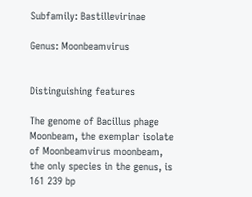Subfamily: Bastillevirinae

Genus: Moonbeamvirus


Distinguishing features

The genome of Bacillus phage Moonbeam, the exemplar isolate of Moonbeamvirus moonbeam, the only species in the genus, is 161 239 bp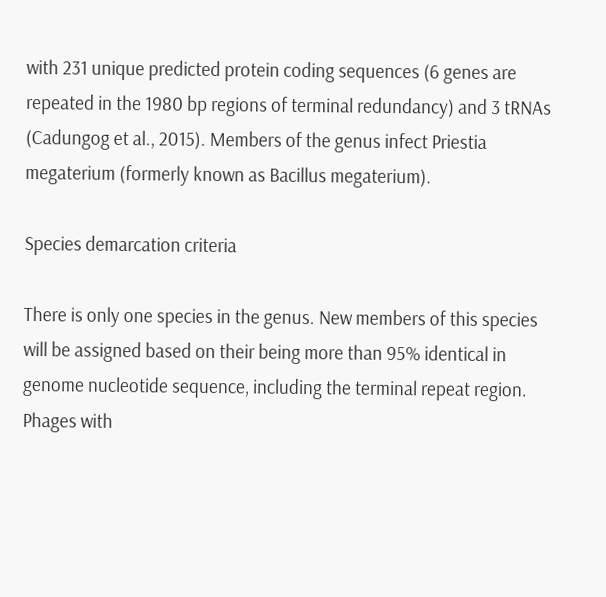with 231 unique predicted protein coding sequences (6 genes are repeated in the 1980 bp regions of terminal redundancy) and 3 tRNAs (Cadungog et al., 2015). Members of the genus infect Priestia megaterium (formerly known as Bacillus megaterium).

Species demarcation criteria

There is only one species in the genus. New members of this species will be assigned based on their being more than 95% identical in genome nucleotide sequence, including the terminal repeat region. Phages with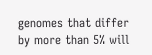genomes that differ by more than 5% will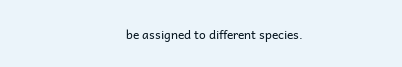be assigned to different species.